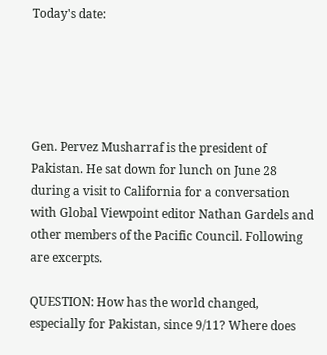Today's date:





Gen. Pervez Musharraf is the president of Pakistan. He sat down for lunch on June 28 during a visit to California for a conversation with Global Viewpoint editor Nathan Gardels and other members of the Pacific Council. Following are excerpts.

QUESTION: How has the world changed, especially for Pakistan, since 9/11? Where does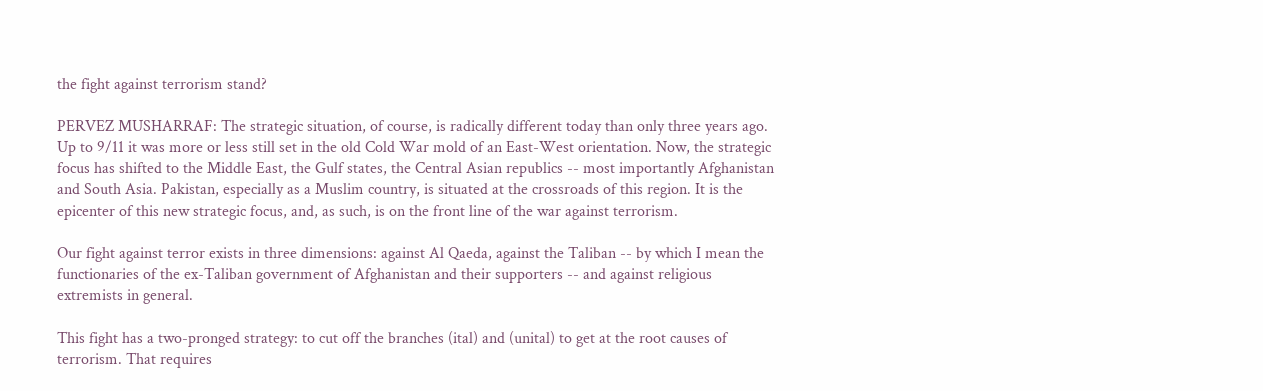the fight against terrorism stand?

PERVEZ MUSHARRAF: The strategic situation, of course, is radically different today than only three years ago. Up to 9/11 it was more or less still set in the old Cold War mold of an East-West orientation. Now, the strategic focus has shifted to the Middle East, the Gulf states, the Central Asian republics -- most importantly Afghanistan and South Asia. Pakistan, especially as a Muslim country, is situated at the crossroads of this region. It is the epicenter of this new strategic focus, and, as such, is on the front line of the war against terrorism.

Our fight against terror exists in three dimensions: against Al Qaeda, against the Taliban -- by which I mean the functionaries of the ex-Taliban government of Afghanistan and their supporters -- and against religious extremists in general.

This fight has a two-pronged strategy: to cut off the branches (ital) and (unital) to get at the root causes of terrorism. That requires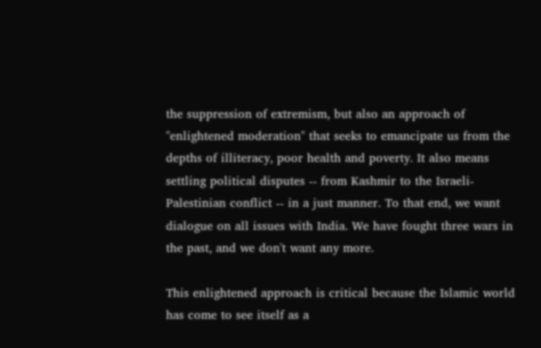the suppression of extremism, but also an approach of "enlightened moderation" that seeks to emancipate us from the depths of illiteracy, poor health and poverty. It also means settling political disputes -- from Kashmir to the Israeli-Palestinian conflict -- in a just manner. To that end, we want dialogue on all issues with India. We have fought three wars in the past, and we don't want any more.

This enlightened approach is critical because the Islamic world has come to see itself as a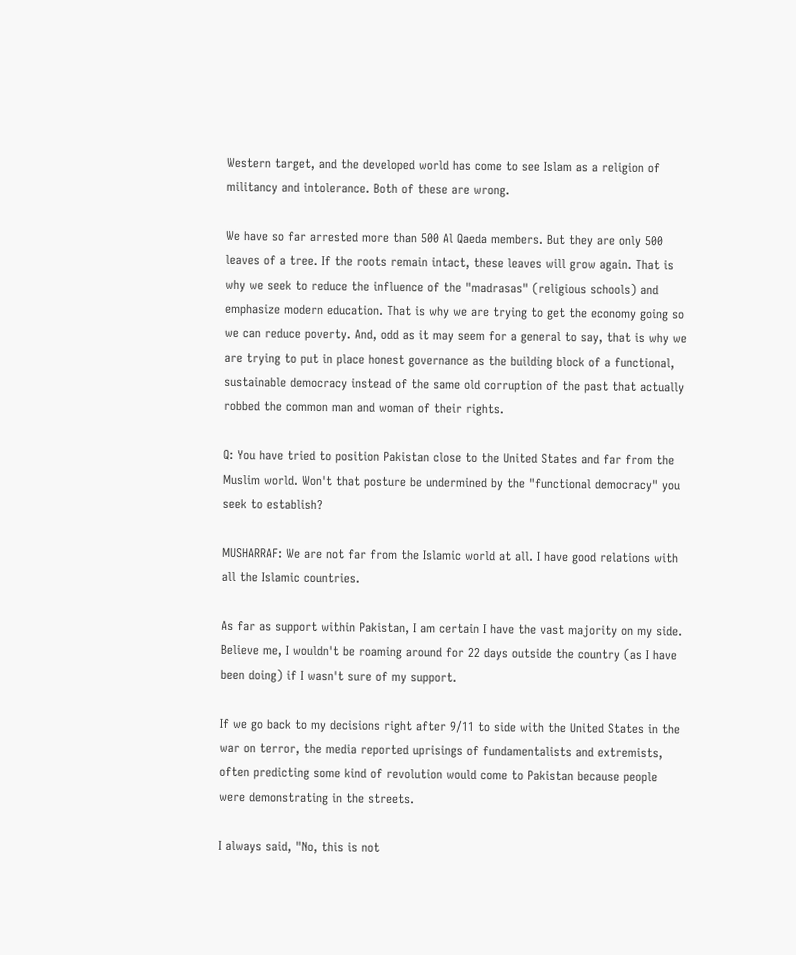Western target, and the developed world has come to see Islam as a religion of militancy and intolerance. Both of these are wrong.

We have so far arrested more than 500 Al Qaeda members. But they are only 500 leaves of a tree. If the roots remain intact, these leaves will grow again. That is why we seek to reduce the influence of the "madrasas" (religious schools) and emphasize modern education. That is why we are trying to get the economy going so we can reduce poverty. And, odd as it may seem for a general to say, that is why we are trying to put in place honest governance as the building block of a functional, sustainable democracy instead of the same old corruption of the past that actually robbed the common man and woman of their rights.

Q: You have tried to position Pakistan close to the United States and far from the Muslim world. Won't that posture be undermined by the "functional democracy" you seek to establish?

MUSHARRAF: We are not far from the Islamic world at all. I have good relations with all the Islamic countries.

As far as support within Pakistan, I am certain I have the vast majority on my side. Believe me, I wouldn't be roaming around for 22 days outside the country (as I have been doing) if I wasn't sure of my support.

If we go back to my decisions right after 9/11 to side with the United States in the war on terror, the media reported uprisings of fundamentalists and extremists, often predicting some kind of revolution would come to Pakistan because people were demonstrating in the streets.

I always said, "No, this is not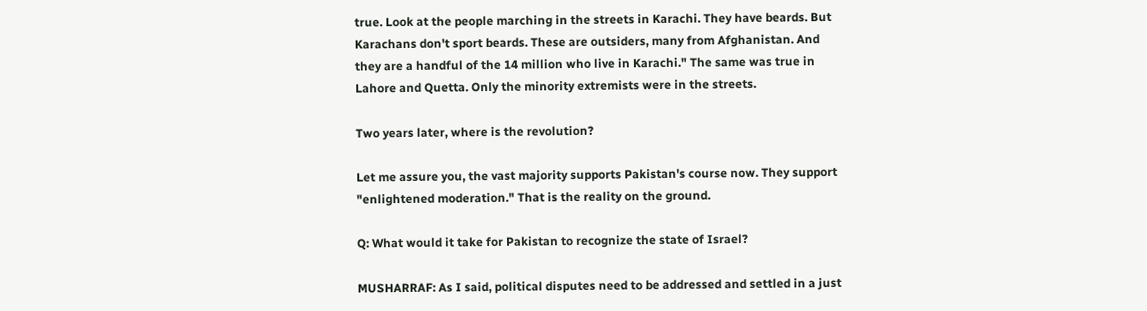true. Look at the people marching in the streets in Karachi. They have beards. But Karachans don't sport beards. These are outsiders, many from Afghanistan. And they are a handful of the 14 million who live in Karachi." The same was true in Lahore and Quetta. Only the minority extremists were in the streets.

Two years later, where is the revolution?

Let me assure you, the vast majority supports Pakistan's course now. They support "enlightened moderation." That is the reality on the ground.

Q: What would it take for Pakistan to recognize the state of Israel?

MUSHARRAF: As I said, political disputes need to be addressed and settled in a just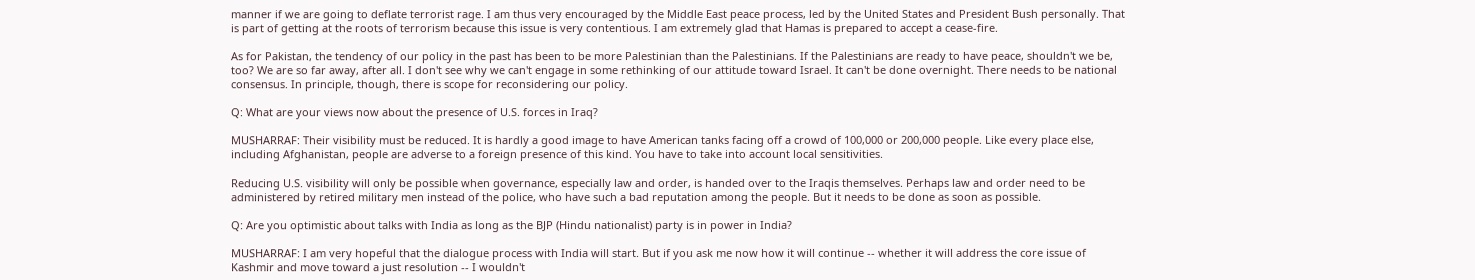manner if we are going to deflate terrorist rage. I am thus very encouraged by the Middle East peace process, led by the United States and President Bush personally. That is part of getting at the roots of terrorism because this issue is very contentious. I am extremely glad that Hamas is prepared to accept a cease-fire.

As for Pakistan, the tendency of our policy in the past has been to be more Palestinian than the Palestinians. If the Palestinians are ready to have peace, shouldn't we be, too? We are so far away, after all. I don't see why we can't engage in some rethinking of our attitude toward Israel. It can't be done overnight. There needs to be national consensus. In principle, though, there is scope for reconsidering our policy.

Q: What are your views now about the presence of U.S. forces in Iraq?

MUSHARRAF: Their visibility must be reduced. It is hardly a good image to have American tanks facing off a crowd of 100,000 or 200,000 people. Like every place else, including Afghanistan, people are adverse to a foreign presence of this kind. You have to take into account local sensitivities.

Reducing U.S. visibility will only be possible when governance, especially law and order, is handed over to the Iraqis themselves. Perhaps law and order need to be administered by retired military men instead of the police, who have such a bad reputation among the people. But it needs to be done as soon as possible.

Q: Are you optimistic about talks with India as long as the BJP (Hindu nationalist) party is in power in India?

MUSHARRAF: I am very hopeful that the dialogue process with India will start. But if you ask me now how it will continue -- whether it will address the core issue of Kashmir and move toward a just resolution -- I wouldn't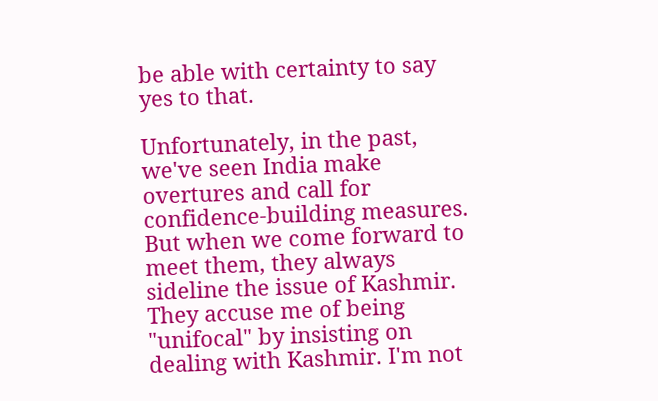be able with certainty to say yes to that.

Unfortunately, in the past, we've seen India make overtures and call for confidence-building measures. But when we come forward to meet them, they always sideline the issue of Kashmir. They accuse me of being "unifocal" by insisting on dealing with Kashmir. I'm not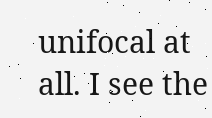unifocal at all. I see the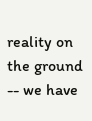reality on the ground -- we have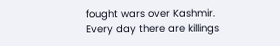fought wars over Kashmir. Every day there are killings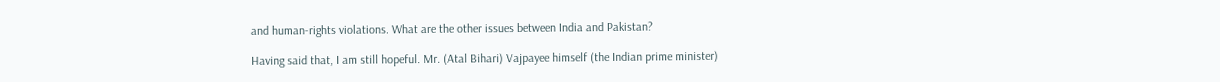and human-rights violations. What are the other issues between India and Pakistan?

Having said that, I am still hopeful. Mr. (Atal Bihari) Vajpayee himself (the Indian prime minister)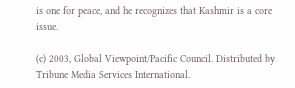is one for peace, and he recognizes that Kashmir is a core issue.

(c) 2003, Global Viewpoint/Pacific Council. Distributed by Tribune Media Services International.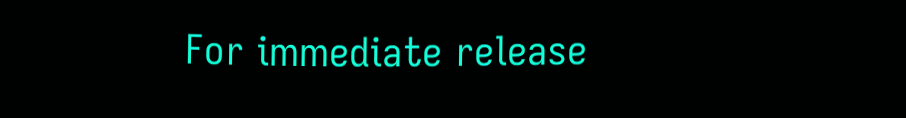For immediate release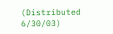(Distributed 6/30/03)